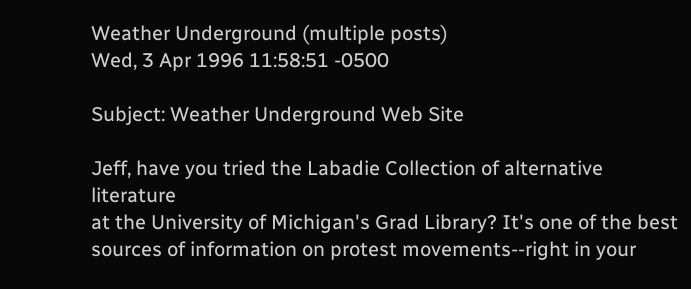Weather Underground (multiple posts)
Wed, 3 Apr 1996 11:58:51 -0500

Subject: Weather Underground Web Site

Jeff, have you tried the Labadie Collection of alternative literature
at the University of Michigan's Grad Library? It's one of the best
sources of information on protest movements--right in your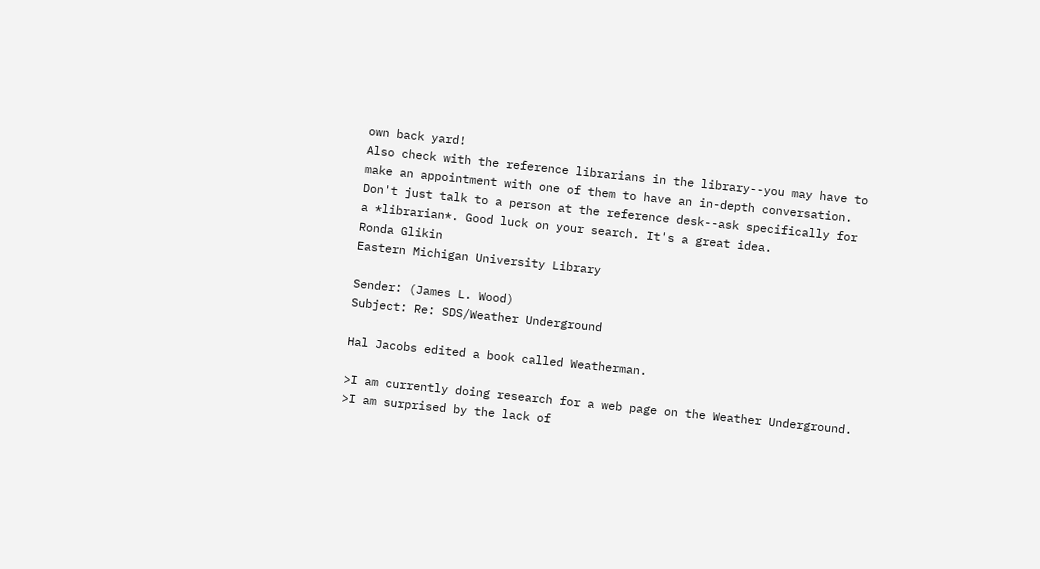own back yard!
Also check with the reference librarians in the library--you may have to
make an appointment with one of them to have an in-depth conversation.
Don't just talk to a person at the reference desk--ask specifically for
a *librarian*. Good luck on your search. It's a great idea.
Ronda Glikin
Eastern Michigan University Library

Sender: (James L. Wood)
Subject: Re: SDS/Weather Underground

Hal Jacobs edited a book called Weatherman.

>I am currently doing research for a web page on the Weather Underground.
>I am surprised by the lack of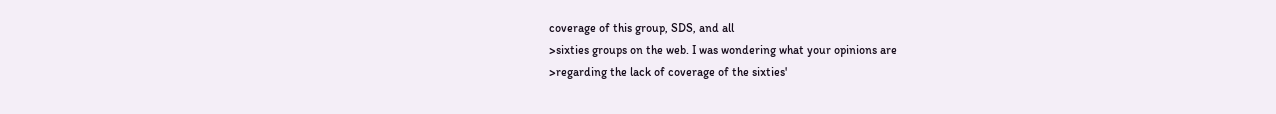coverage of this group, SDS, and all
>sixties groups on the web. I was wondering what your opinions are
>regarding the lack of coverage of the sixties'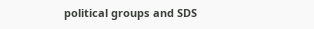political groups and SDS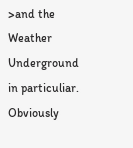>and the Weather Underground in particuliar. Obviously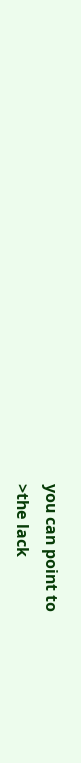you can point to
>the lack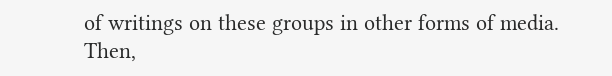of writings on these groups in other forms of media. Then,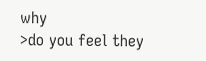why
>do you feel they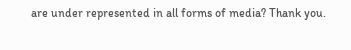are under represented in all forms of media? Thank you.